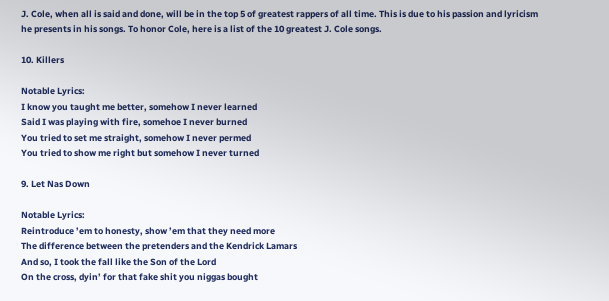J. Cole, when all is said and done, will be in the top 5 of greatest rappers of all time. This is due to his passion and lyricism he presents in his songs. To honor Cole, here is a list of the 10 greatest J. Cole songs.

10. Killers

Notable Lyrics:
I know you taught me better, somehow I never learned
Said I was playing with fire, somehoe I never burned
You tried to set me straight, somehow I never permed
You tried to show me right but somehow I never turned

9. Let Nas Down

Notable Lyrics:
Reintroduce ’em to honesty, show ’em that they need more
The difference between the pretenders and the Kendrick Lamars
And so, I took the fall like the Son of the Lord
On the cross, dyin’ for that fake shit you niggas bought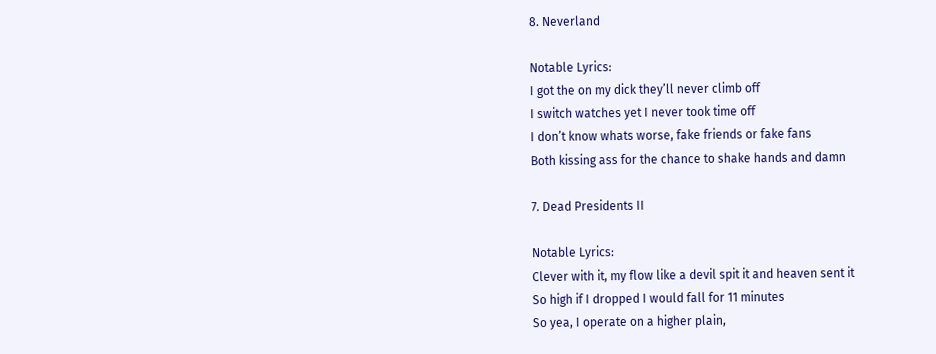8. Neverland

Notable Lyrics:
I got the on my dick they’ll never climb off
I switch watches yet I never took time off
I don’t know whats worse, fake friends or fake fans
Both kissing ass for the chance to shake hands and damn

7. Dead Presidents II

Notable Lyrics:
Clever with it, my flow like a devil spit it and heaven sent it
So high if I dropped I would fall for 11 minutes
So yea, I operate on a higher plain,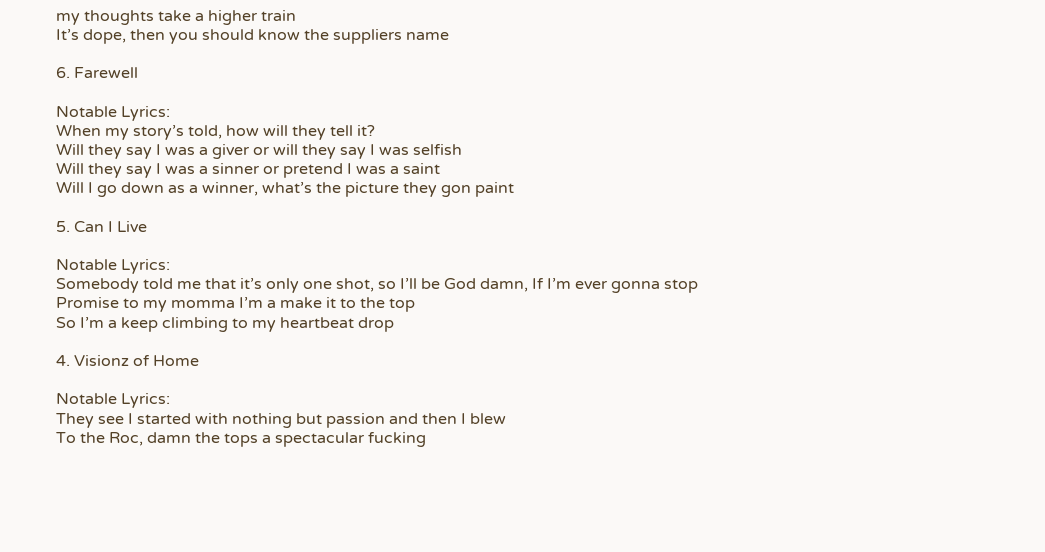my thoughts take a higher train
It’s dope, then you should know the suppliers name

6. Farewell

Notable Lyrics:
When my story’s told, how will they tell it?
Will they say I was a giver or will they say I was selfish
Will they say I was a sinner or pretend I was a saint
Will I go down as a winner, what’s the picture they gon paint

5. Can I Live

Notable Lyrics:
Somebody told me that it’s only one shot, so I’ll be God damn, If I’m ever gonna stop
Promise to my momma I’m a make it to the top
So I’m a keep climbing to my heartbeat drop

4. Visionz of Home

Notable Lyrics:
They see I started with nothing but passion and then I blew
To the Roc, damn the tops a spectacular fucking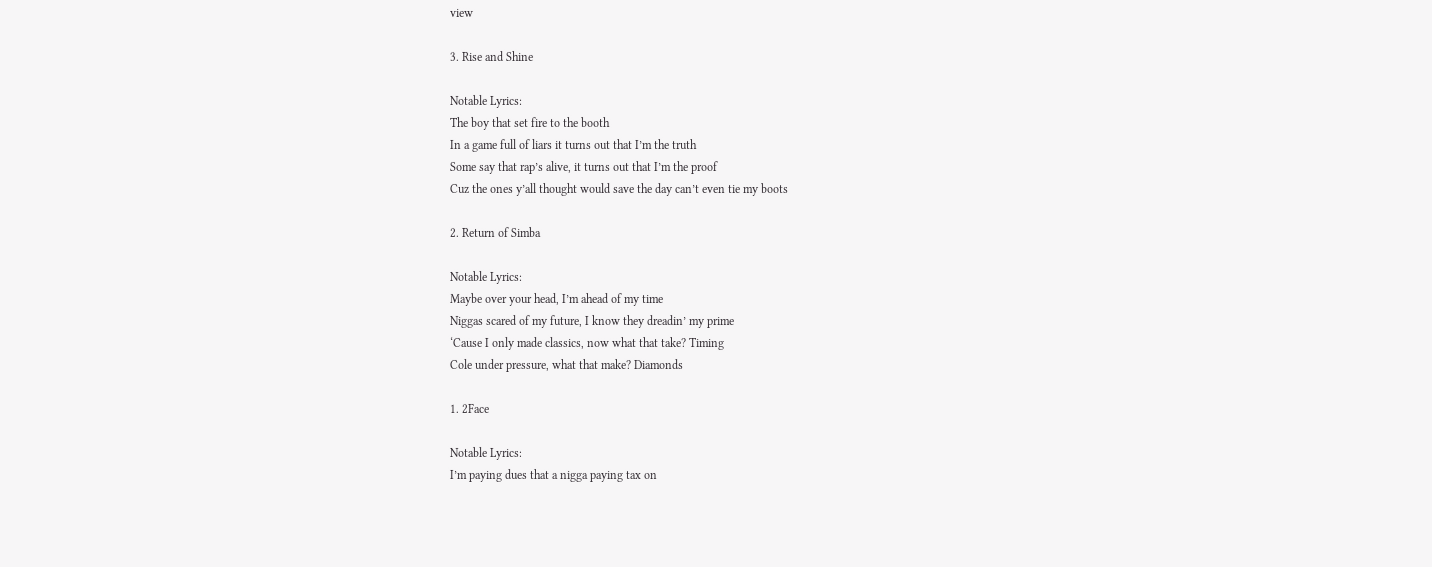view

3. Rise and Shine

Notable Lyrics:
The boy that set fire to the booth
In a game full of liars it turns out that I’m the truth
Some say that rap’s alive, it turns out that I’m the proof
Cuz the ones y’all thought would save the day can’t even tie my boots

2. Return of Simba

Notable Lyrics:
Maybe over your head, I’m ahead of my time
Niggas scared of my future, I know they dreadin’ my prime
‘Cause I only made classics, now what that take? Timing
Cole under pressure, what that make? Diamonds

1. 2Face

Notable Lyrics:
I’m paying dues that a nigga paying tax on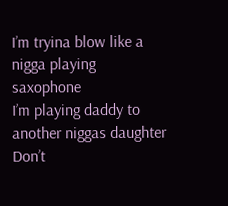I’m tryina blow like a nigga playing saxophone
I’m playing daddy to another niggas daughter
Don’t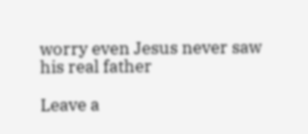worry even Jesus never saw his real father

Leave a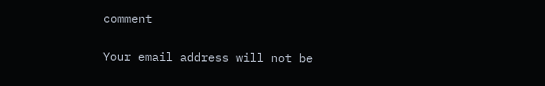comment

Your email address will not be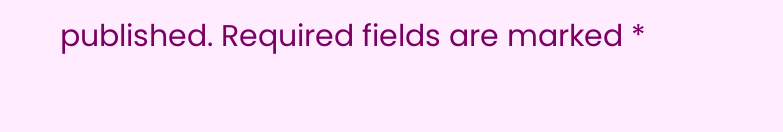published. Required fields are marked *